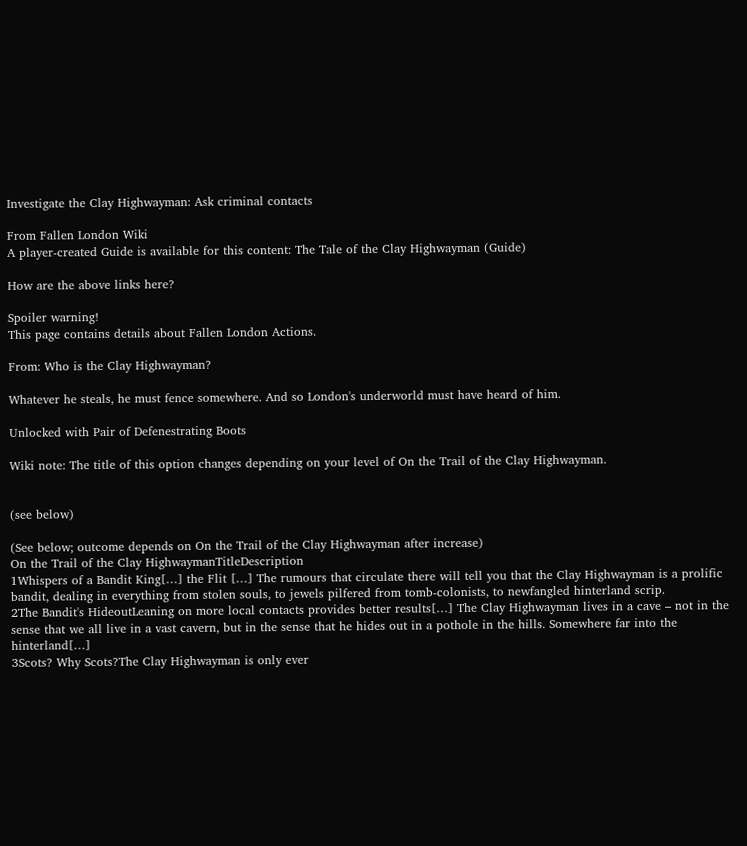Investigate the Clay Highwayman: Ask criminal contacts

From Fallen London Wiki
A player-created Guide is available for this content: The Tale of the Clay Highwayman (Guide)

How are the above links here?

Spoiler warning!
This page contains details about Fallen London Actions.

From: Who is the Clay Highwayman?

Whatever he steals, he must fence somewhere. And so London's underworld must have heard of him.

Unlocked with Pair of Defenestrating Boots

Wiki note: The title of this option changes depending on your level of On the Trail of the Clay Highwayman.


(see below)

(See below; outcome depends on On the Trail of the Clay Highwayman after increase)
On the Trail of the Clay HighwaymanTitleDescription
1Whispers of a Bandit King[…] the Flit […] The rumours that circulate there will tell you that the Clay Highwayman is a prolific bandit, dealing in everything from stolen souls, to jewels pilfered from tomb-colonists, to newfangled hinterland scrip.
2The Bandit's HideoutLeaning on more local contacts provides better results[…] The Clay Highwayman lives in a cave – not in the sense that we all live in a vast cavern, but in the sense that he hides out in a pothole in the hills. Somewhere far into the hinterland[…]
3Scots? Why Scots?The Clay Highwayman is only ever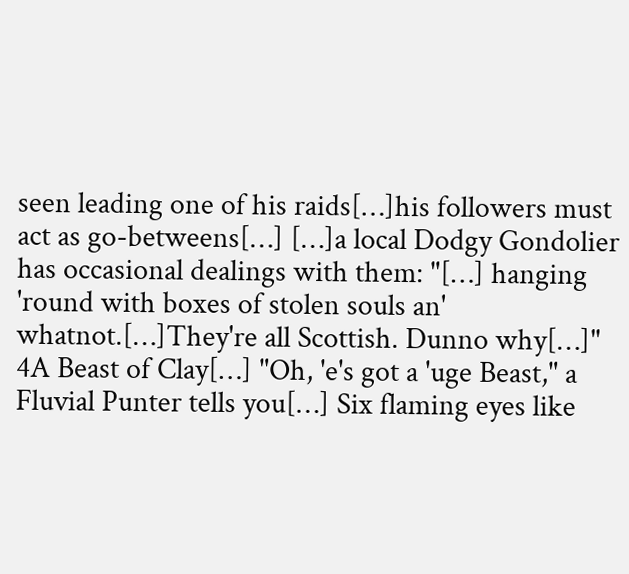seen leading one of his raids[…]his followers must act as go-betweens[…] […]a local Dodgy Gondolier has occasional dealings with them: "[…] hanging 'round with boxes of stolen souls an' whatnot.[…]They're all Scottish. Dunno why[…]"
4A Beast of Clay[…] "Oh, 'e's got a 'uge Beast," a Fluvial Punter tells you[…] Six flaming eyes like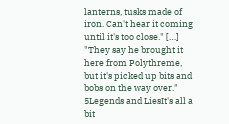lanterns, tusks made of iron. Can't hear it coming until it's too close." […] "They say he brought it here from Polythreme, but it's picked up bits and bobs on the way over."
5Legends and LiesIt's all a bit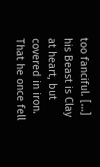too fanciful. […] his Beast is Clay at heart, but covered in iron. That he once fell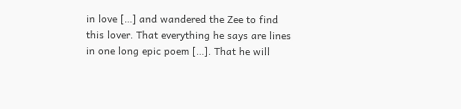in love […] and wandered the Zee to find this lover. That everything he says are lines in one long epic poem […]. That he will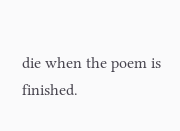die when the poem is finished.